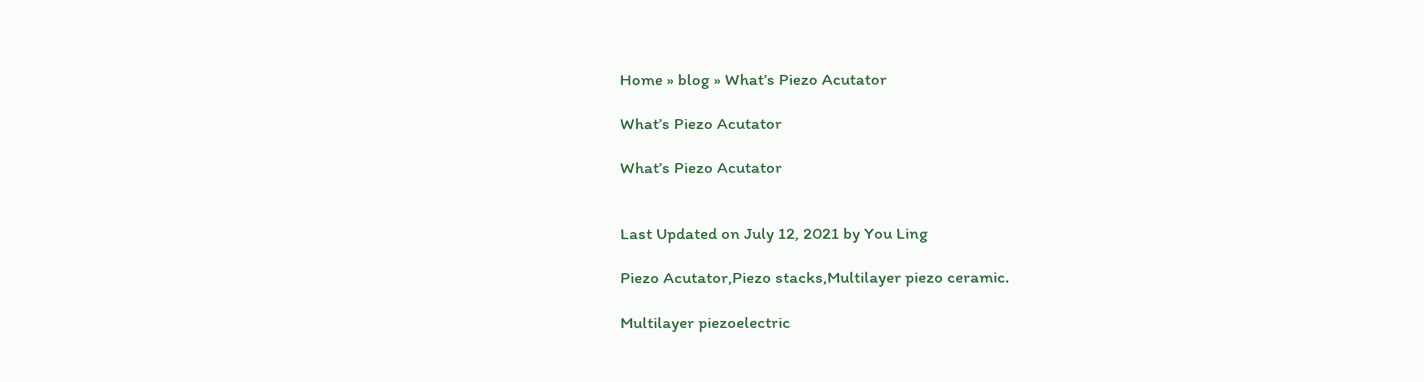Home » blog » What’s Piezo Acutator

What’s Piezo Acutator

What’s Piezo Acutator


Last Updated on July 12, 2021 by You Ling

Piezo Acutator,Piezo stacks,Multilayer piezo ceramic.

Multilayer piezoelectric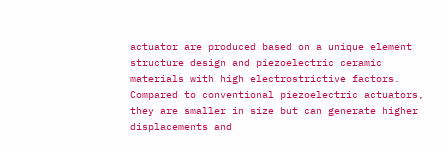actuator are produced based on a unique element structure design and piezoelectric ceramic materials with high electrostrictive factors. Compared to conventional piezoelectric actuators, they are smaller in size but can generate higher displacements and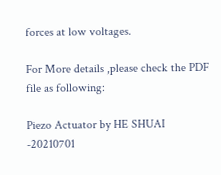forces at low voltages.

For More details ,please check the PDF file as following:

Piezo Actuator by HE SHUAI -20210701